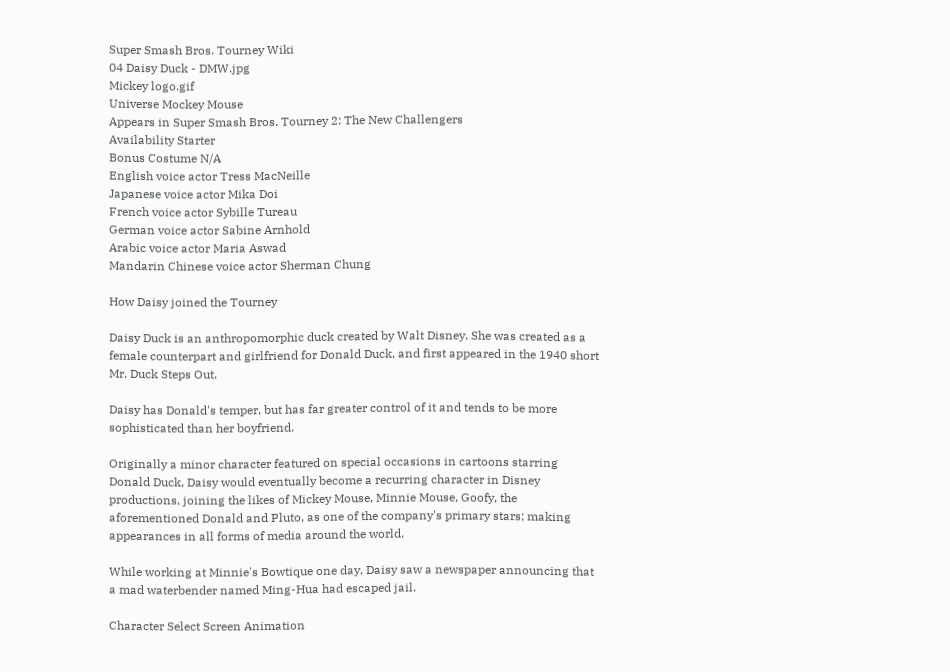Super Smash Bros. Tourney Wiki
04 Daisy Duck - DMW.jpg
Mickey logo.gif
Universe Mockey Mouse
Appears in Super Smash Bros. Tourney 2: The New Challengers
Availability Starter
Bonus Costume N/A
English voice actor Tress MacNeille
Japanese voice actor Mika Doi
French voice actor Sybille Tureau
German voice actor Sabine Arnhold
Arabic voice actor Maria Aswad
Mandarin Chinese voice actor Sherman Chung

How Daisy joined the Tourney

Daisy Duck is an anthropomorphic duck created by Walt Disney. She was created as a female counterpart and girlfriend for Donald Duck, and first appeared in the 1940 short Mr. Duck Steps Out.

Daisy has Donald's temper, but has far greater control of it and tends to be more sophisticated than her boyfriend.

Originally a minor character featured on special occasions in cartoons starring Donald Duck, Daisy would eventually become a recurring character in Disney productions, joining the likes of Mickey Mouse, Minnie Mouse, Goofy, the aforementioned Donald and Pluto, as one of the company's primary stars; making appearances in all forms of media around the world.

While working at Minnie's Bowtique one day, Daisy saw a newspaper announcing that a mad waterbender named Ming-Hua had escaped jail.

Character Select Screen Animation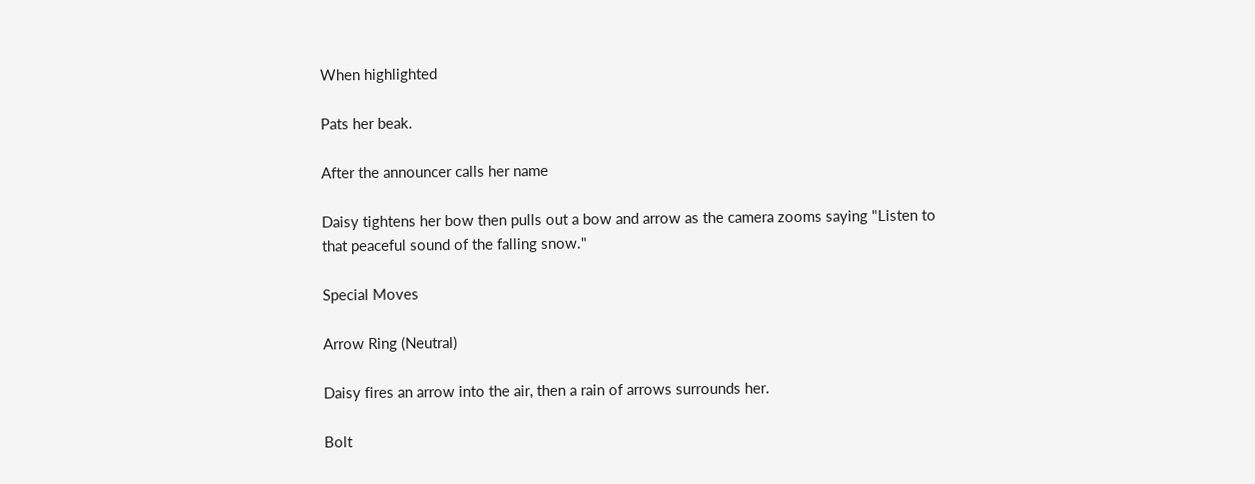When highlighted

Pats her beak.

After the announcer calls her name

Daisy tightens her bow then pulls out a bow and arrow as the camera zooms saying "Listen to that peaceful sound of the falling snow."

Special Moves

Arrow Ring (Neutral)

Daisy fires an arrow into the air, then a rain of arrows surrounds her.

Bolt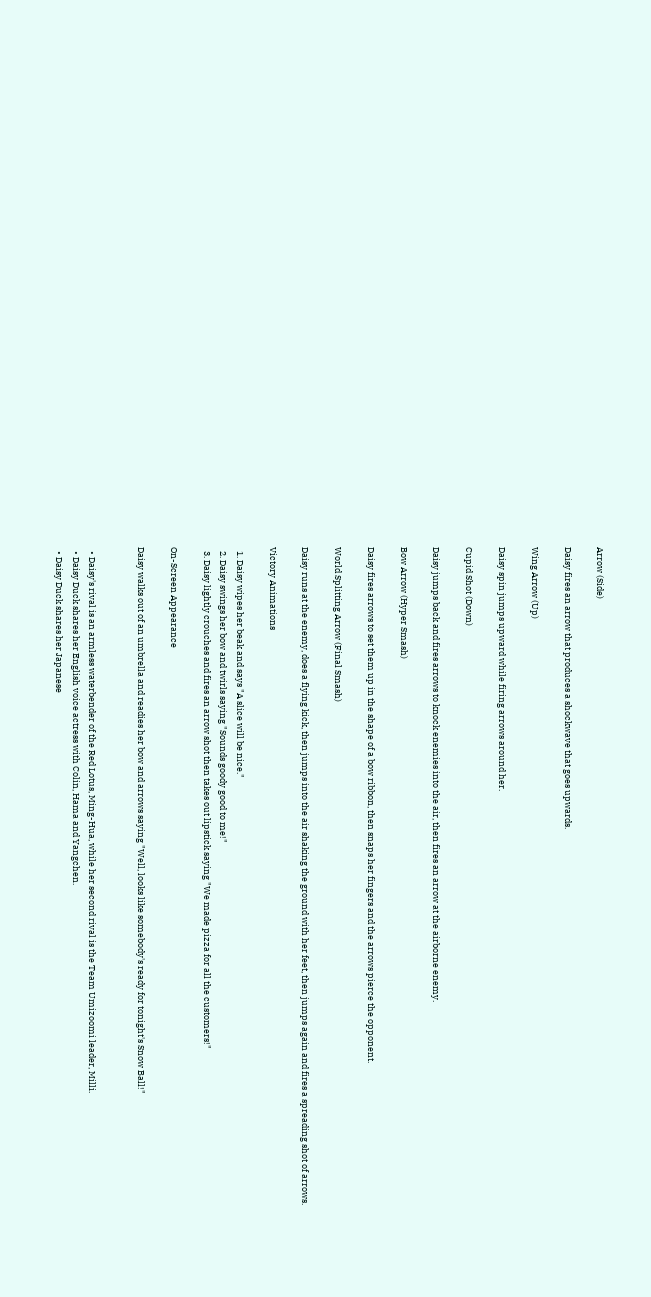Arrow (Side)

Daisy fires an arrow that produces a shockwave that goes upwards.

Wing Arrow (Up)

Daisy spin jumps upward while firing arrows around her.

Cupid Shot (Down)

Daisy jumps back and fires arrows to knock enemies into the air, then fires an arrow at the airborne enemy.

Bow Arrow (Hyper Smash)

Daisy fires arrows to set them up in the shape of a bow ribbon, then snaps her fingers and the arrows pierce the opponent.

World Splitting Arrow (Final Smash)

Daisy runs at the enemy, does a flying kick, then jumps into the air shaking the ground with her feet, then jumps again and fires a spreading shot of arrows.

Victory Animations

  1. Daisy wipes her beak and says "A slice will be nice."
  2. Daisy swings her bow and twirls saying "Sounds goody good to me!"
  3. Daisy lightly crouches and fires an arrow shot then takes out lipstick saying "We made pizza for all the customers!"

On-Screen Appearance

Daisy walks out of an umbrella and readies her bow and arrows saying "Well, looks like somebody's ready for tonight's Snow Ball!"


  • Daisy's rival is an armless waterbender of the Red Lotus, Ming-Hua, while her second rival is the Team Umizoomi leader, Milli.
  • Daisy Duck shares her English voice actress with Colin, Hama and Yangchen.
  • Daisy Duck shares her Japanese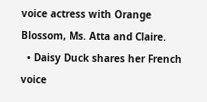voice actress with Orange Blossom, Ms. Atta and Claire.
  • Daisy Duck shares her French voice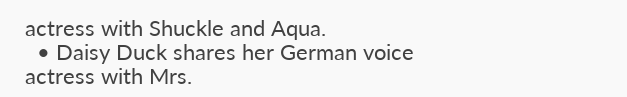actress with Shuckle and Aqua.
  • Daisy Duck shares her German voice actress with Mrs.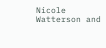Nicole Watterson and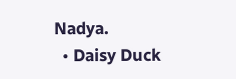Nadya.
  • Daisy Duck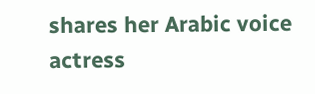shares her Arabic voice actress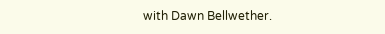with Dawn Bellwether.